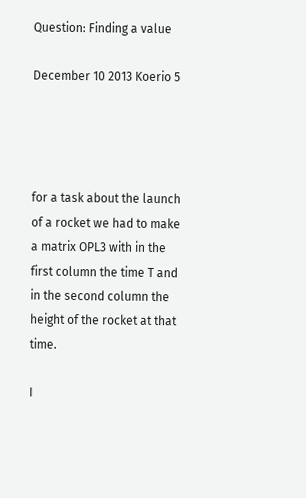Question: Finding a value

December 10 2013 Koerio 5




for a task about the launch of a rocket we had to make a matrix OPL3 with in the first column the time T and in the second column the height of the rocket at that time.

I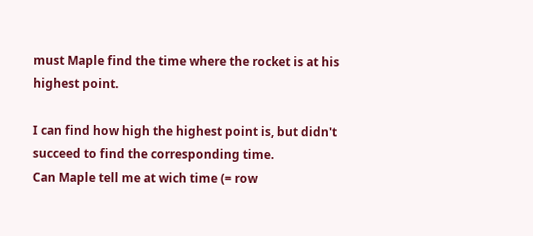must Maple find the time where the rocket is at his highest point.

I can find how high the highest point is, but didn't succeed to find the corresponding time.
Can Maple tell me at wich time (= row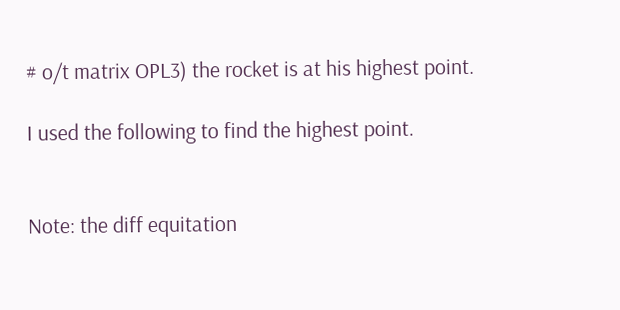# o/t matrix OPL3) the rocket is at his highest point.

I used the following to find the highest point.


Note: the diff equitation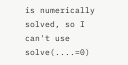is numerically solved, so I can't use solve(....=0)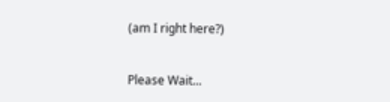(am I right here?)


Please Wait...